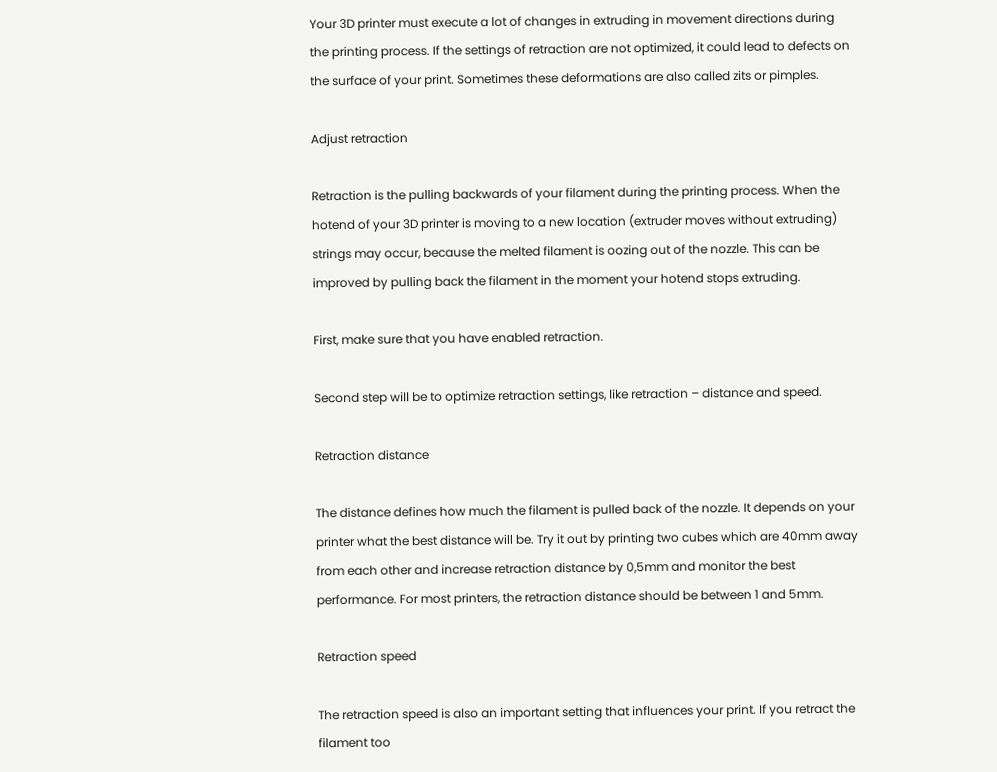Your 3D printer must execute a lot of changes in extruding in movement directions during the printing process. If the settings of retraction are not optimized, it could lead to defects on the surface of your print. Sometimes these deformations are also called zits or pimples.

Adjust retraction

Retraction is the pulling backwards of your filament during the printing process. When the hotend of your 3D printer is moving to a new location (extruder moves without extruding) strings may occur, because the melted filament is oozing out of the nozzle. This can be improved by pulling back the filament in the moment your hotend stops extruding.

First, make sure that you have enabled retraction.

Second step will be to optimize retraction settings, like retraction – distance and speed.

Retraction distance

The distance defines how much the filament is pulled back of the nozzle. It depends on your printer what the best distance will be. Try it out by printing two cubes which are 40mm away from each other and increase retraction distance by 0,5mm and monitor the best performance. For most printers, the retraction distance should be between 1 and 5mm.

Retraction speed

The retraction speed is also an important setting that influences your print. If you retract the filament too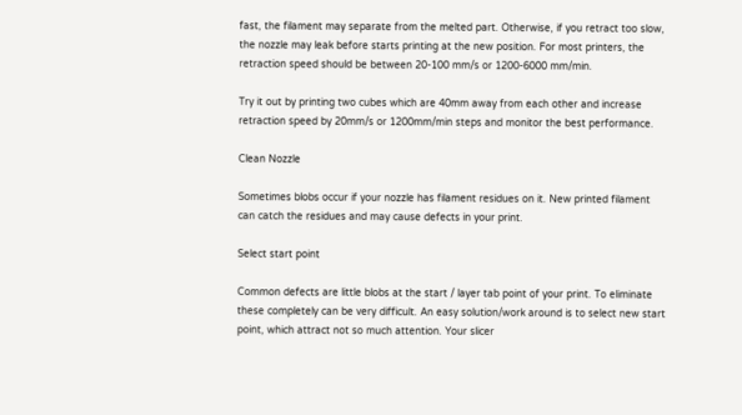fast, the filament may separate from the melted part. Otherwise, if you retract too slow, the nozzle may leak before starts printing at the new position. For most printers, the retraction speed should be between 20-100 mm/s or 1200-6000 mm/min.

Try it out by printing two cubes which are 40mm away from each other and increase retraction speed by 20mm/s or 1200mm/min steps and monitor the best performance.

Clean Nozzle

Sometimes blobs occur if your nozzle has filament residues on it. New printed filament can catch the residues and may cause defects in your print.

Select start point

Common defects are little blobs at the start / layer tab point of your print. To eliminate these completely can be very difficult. An easy solution/work around is to select new start point, which attract not so much attention. Your slicer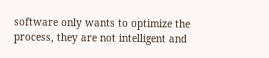software only wants to optimize the process, they are not intelligent and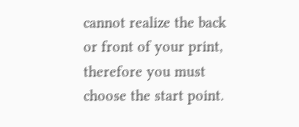cannot realize the back or front of your print, therefore you must choose the start point.